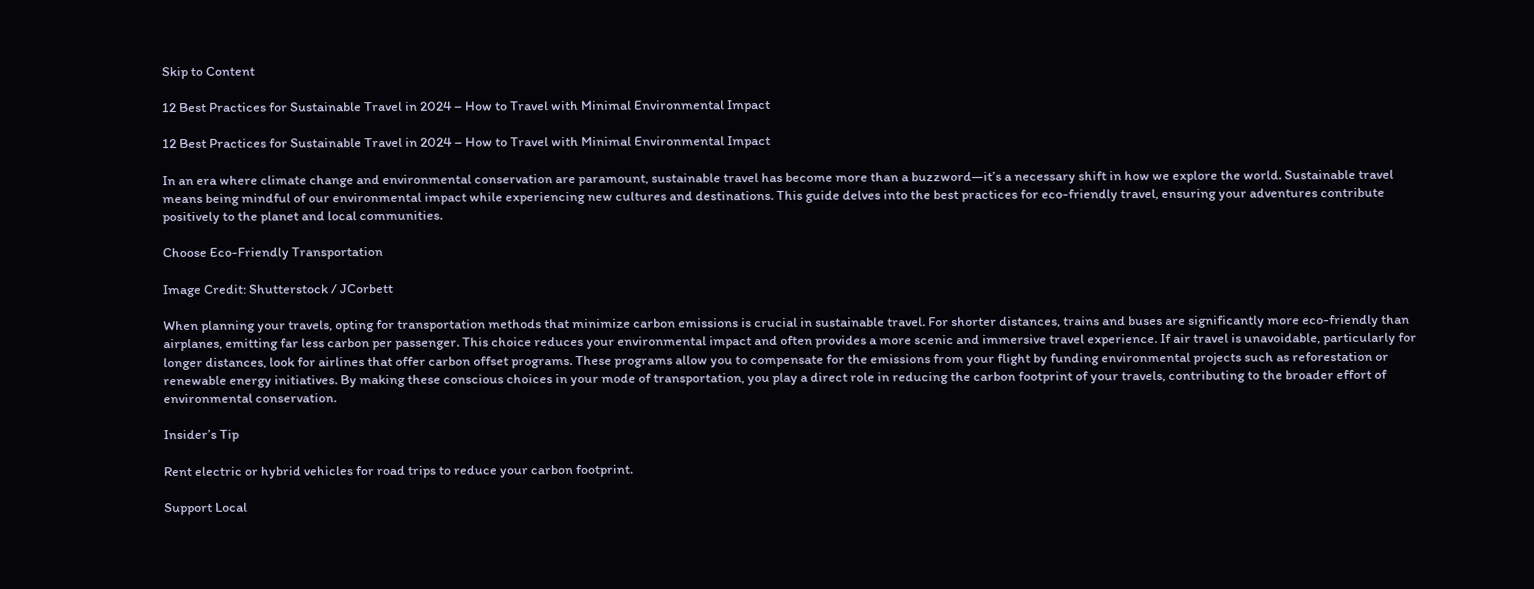Skip to Content

12 Best Practices for Sustainable Travel in 2024 – How to Travel with Minimal Environmental Impact

12 Best Practices for Sustainable Travel in 2024 – How to Travel with Minimal Environmental Impact

In an era where climate change and environmental conservation are paramount, sustainable travel has become more than a buzzword—it’s a necessary shift in how we explore the world. Sustainable travel means being mindful of our environmental impact while experiencing new cultures and destinations. This guide delves into the best practices for eco-friendly travel, ensuring your adventures contribute positively to the planet and local communities.

Choose Eco-Friendly Transportation

Image Credit: Shutterstock / JCorbett

When planning your travels, opting for transportation methods that minimize carbon emissions is crucial in sustainable travel. For shorter distances, trains and buses are significantly more eco-friendly than airplanes, emitting far less carbon per passenger. This choice reduces your environmental impact and often provides a more scenic and immersive travel experience. If air travel is unavoidable, particularly for longer distances, look for airlines that offer carbon offset programs. These programs allow you to compensate for the emissions from your flight by funding environmental projects such as reforestation or renewable energy initiatives. By making these conscious choices in your mode of transportation, you play a direct role in reducing the carbon footprint of your travels, contributing to the broader effort of environmental conservation.

Insider’s Tip

Rent electric or hybrid vehicles for road trips to reduce your carbon footprint.

Support Local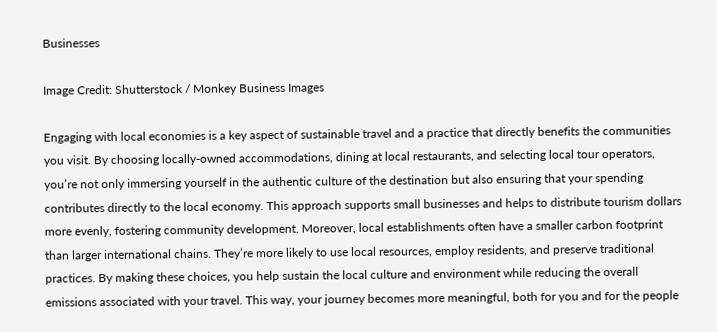Businesses

Image Credit: Shutterstock / Monkey Business Images

Engaging with local economies is a key aspect of sustainable travel and a practice that directly benefits the communities you visit. By choosing locally-owned accommodations, dining at local restaurants, and selecting local tour operators, you’re not only immersing yourself in the authentic culture of the destination but also ensuring that your spending contributes directly to the local economy. This approach supports small businesses and helps to distribute tourism dollars more evenly, fostering community development. Moreover, local establishments often have a smaller carbon footprint than larger international chains. They’re more likely to use local resources, employ residents, and preserve traditional practices. By making these choices, you help sustain the local culture and environment while reducing the overall emissions associated with your travel. This way, your journey becomes more meaningful, both for you and for the people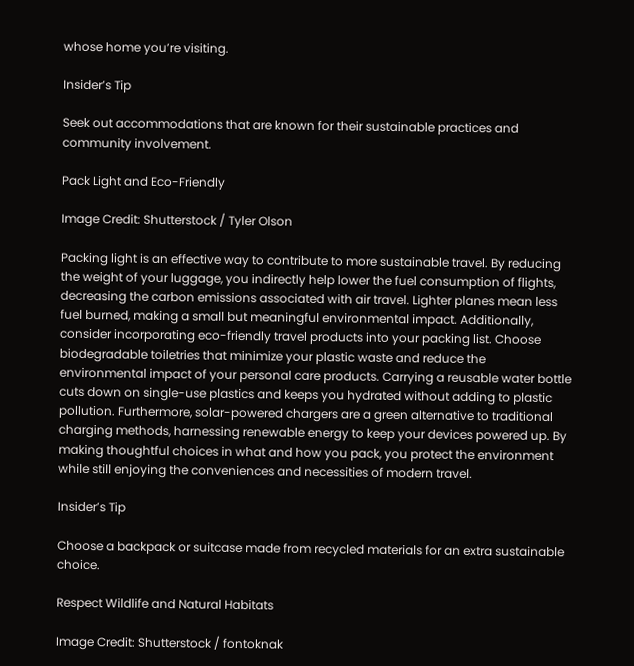whose home you’re visiting.

Insider’s Tip

Seek out accommodations that are known for their sustainable practices and community involvement.

Pack Light and Eco-Friendly

Image Credit: Shutterstock / Tyler Olson

Packing light is an effective way to contribute to more sustainable travel. By reducing the weight of your luggage, you indirectly help lower the fuel consumption of flights, decreasing the carbon emissions associated with air travel. Lighter planes mean less fuel burned, making a small but meaningful environmental impact. Additionally, consider incorporating eco-friendly travel products into your packing list. Choose biodegradable toiletries that minimize your plastic waste and reduce the environmental impact of your personal care products. Carrying a reusable water bottle cuts down on single-use plastics and keeps you hydrated without adding to plastic pollution. Furthermore, solar-powered chargers are a green alternative to traditional charging methods, harnessing renewable energy to keep your devices powered up. By making thoughtful choices in what and how you pack, you protect the environment while still enjoying the conveniences and necessities of modern travel.

Insider’s Tip

Choose a backpack or suitcase made from recycled materials for an extra sustainable choice.

Respect Wildlife and Natural Habitats

Image Credit: Shutterstock / fontoknak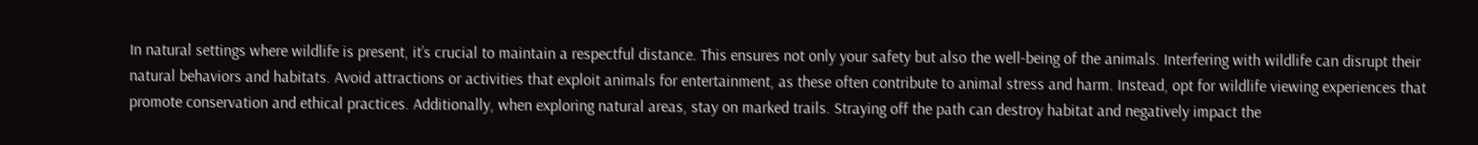In natural settings where wildlife is present, it’s crucial to maintain a respectful distance. This ensures not only your safety but also the well-being of the animals. Interfering with wildlife can disrupt their natural behaviors and habitats. Avoid attractions or activities that exploit animals for entertainment, as these often contribute to animal stress and harm. Instead, opt for wildlife viewing experiences that promote conservation and ethical practices. Additionally, when exploring natural areas, stay on marked trails. Straying off the path can destroy habitat and negatively impact the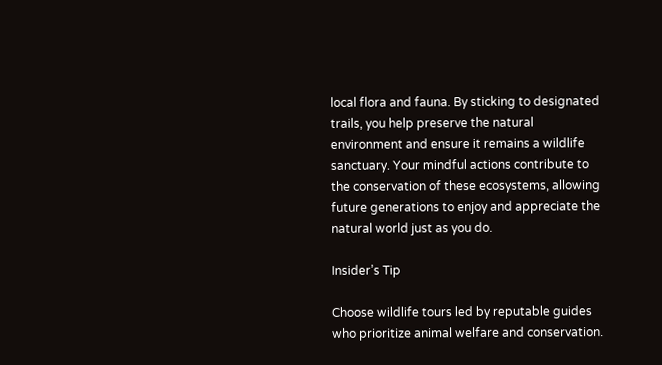local flora and fauna. By sticking to designated trails, you help preserve the natural environment and ensure it remains a wildlife sanctuary. Your mindful actions contribute to the conservation of these ecosystems, allowing future generations to enjoy and appreciate the natural world just as you do.

Insider’s Tip

Choose wildlife tours led by reputable guides who prioritize animal welfare and conservation.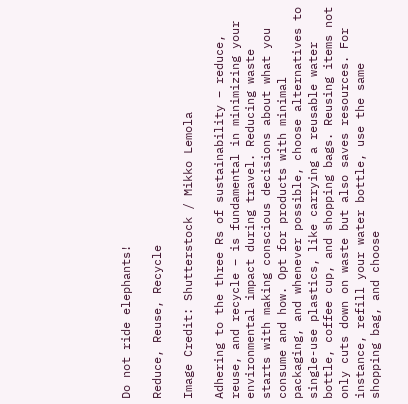Do not ride elephants!

Reduce, Reuse, Recycle

Image Credit: Shutterstock / Mikko Lemola

Adhering to the three Rs of sustainability – reduce, reuse, and recycle – is fundamental in minimizing your environmental impact during travel. Reducing waste starts with making conscious decisions about what you consume and how. Opt for products with minimal packaging, and whenever possible, choose alternatives to single-use plastics, like carrying a reusable water bottle, coffee cup, and shopping bags. Reusing items not only cuts down on waste but also saves resources. For instance, refill your water bottle, use the same shopping bag, and choose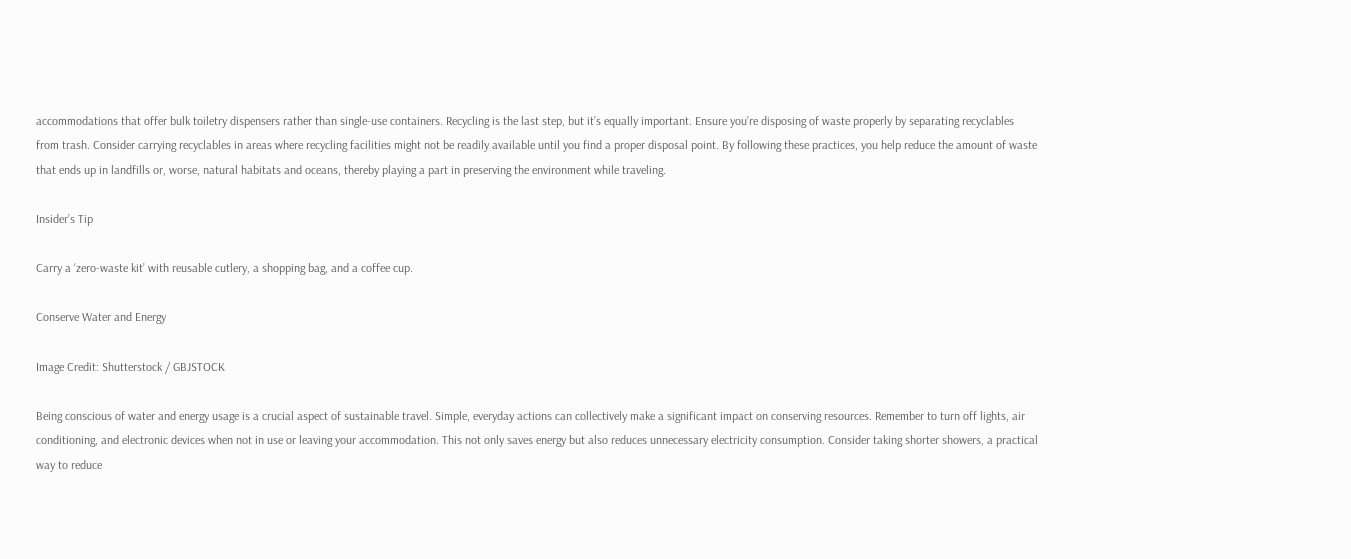accommodations that offer bulk toiletry dispensers rather than single-use containers. Recycling is the last step, but it’s equally important. Ensure you’re disposing of waste properly by separating recyclables from trash. Consider carrying recyclables in areas where recycling facilities might not be readily available until you find a proper disposal point. By following these practices, you help reduce the amount of waste that ends up in landfills or, worse, natural habitats and oceans, thereby playing a part in preserving the environment while traveling.

Insider’s Tip

Carry a ‘zero-waste kit’ with reusable cutlery, a shopping bag, and a coffee cup.

Conserve Water and Energy

Image Credit: Shutterstock / GBJSTOCK

Being conscious of water and energy usage is a crucial aspect of sustainable travel. Simple, everyday actions can collectively make a significant impact on conserving resources. Remember to turn off lights, air conditioning, and electronic devices when not in use or leaving your accommodation. This not only saves energy but also reduces unnecessary electricity consumption. Consider taking shorter showers, a practical way to reduce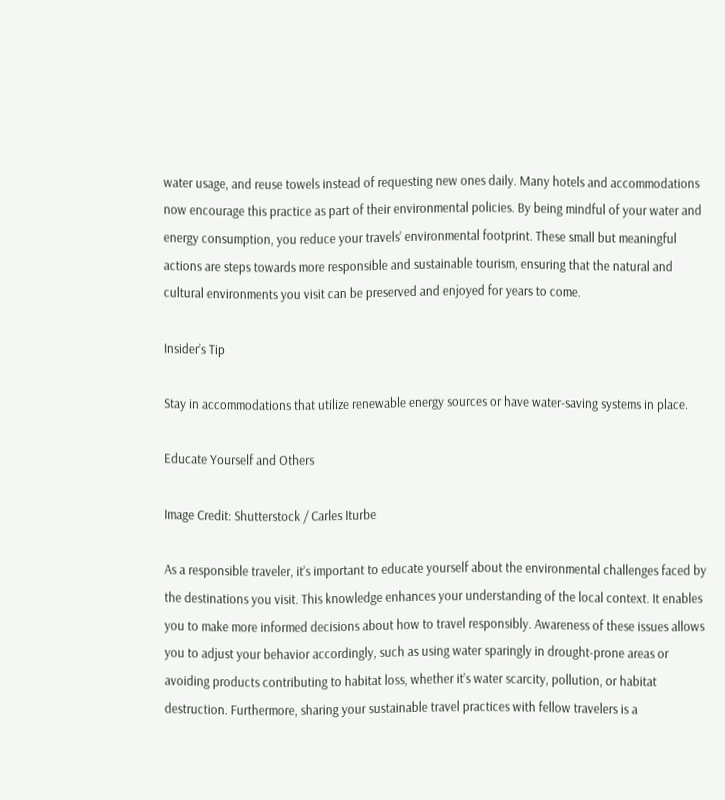water usage, and reuse towels instead of requesting new ones daily. Many hotels and accommodations now encourage this practice as part of their environmental policies. By being mindful of your water and energy consumption, you reduce your travels’ environmental footprint. These small but meaningful actions are steps towards more responsible and sustainable tourism, ensuring that the natural and cultural environments you visit can be preserved and enjoyed for years to come.

Insider’s Tip

Stay in accommodations that utilize renewable energy sources or have water-saving systems in place.

Educate Yourself and Others

Image Credit: Shutterstock / Carles Iturbe

As a responsible traveler, it’s important to educate yourself about the environmental challenges faced by the destinations you visit. This knowledge enhances your understanding of the local context. It enables you to make more informed decisions about how to travel responsibly. Awareness of these issues allows you to adjust your behavior accordingly, such as using water sparingly in drought-prone areas or avoiding products contributing to habitat loss, whether it’s water scarcity, pollution, or habitat destruction. Furthermore, sharing your sustainable travel practices with fellow travelers is a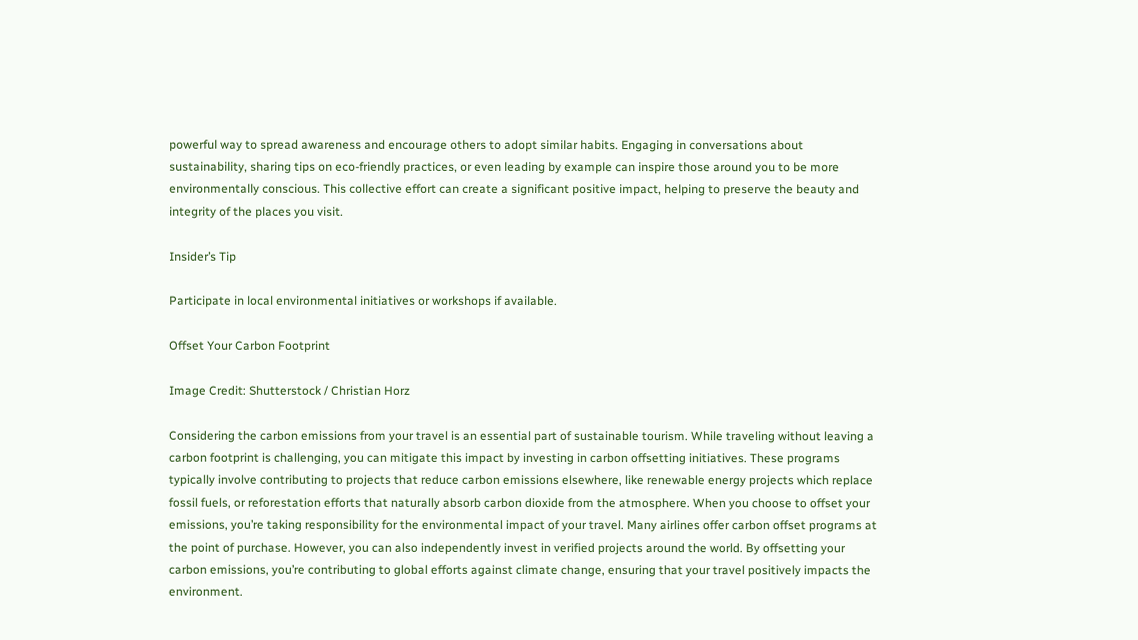powerful way to spread awareness and encourage others to adopt similar habits. Engaging in conversations about sustainability, sharing tips on eco-friendly practices, or even leading by example can inspire those around you to be more environmentally conscious. This collective effort can create a significant positive impact, helping to preserve the beauty and integrity of the places you visit.

Insider’s Tip

Participate in local environmental initiatives or workshops if available.

Offset Your Carbon Footprint

Image Credit: Shutterstock / Christian Horz

Considering the carbon emissions from your travel is an essential part of sustainable tourism. While traveling without leaving a carbon footprint is challenging, you can mitigate this impact by investing in carbon offsetting initiatives. These programs typically involve contributing to projects that reduce carbon emissions elsewhere, like renewable energy projects which replace fossil fuels, or reforestation efforts that naturally absorb carbon dioxide from the atmosphere. When you choose to offset your emissions, you’re taking responsibility for the environmental impact of your travel. Many airlines offer carbon offset programs at the point of purchase. However, you can also independently invest in verified projects around the world. By offsetting your carbon emissions, you’re contributing to global efforts against climate change, ensuring that your travel positively impacts the environment.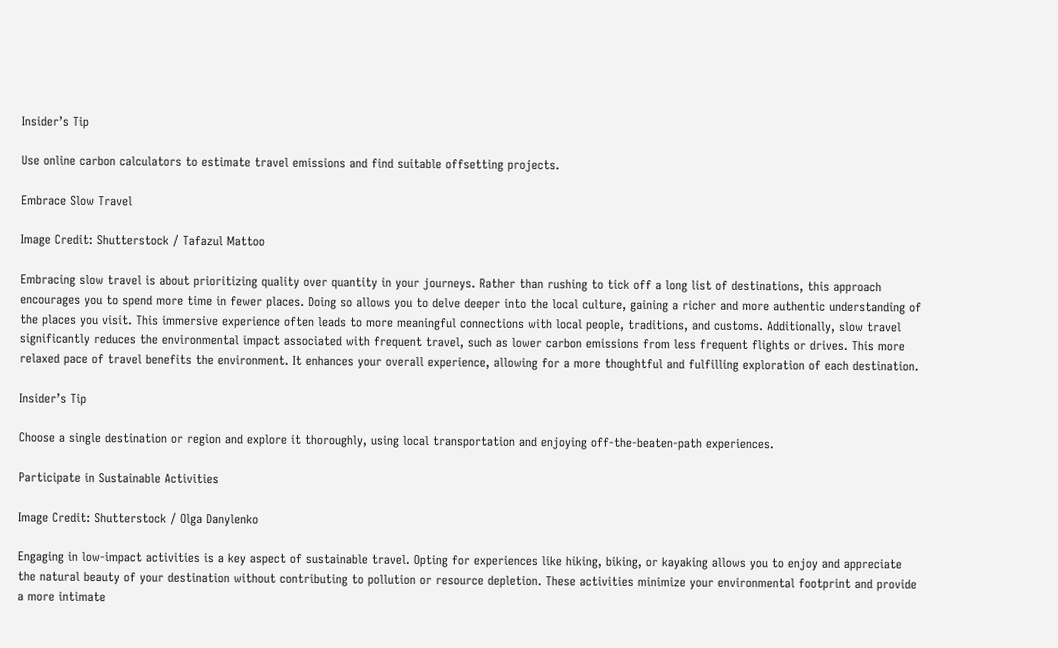Insider’s Tip

Use online carbon calculators to estimate travel emissions and find suitable offsetting projects.

Embrace Slow Travel

Image Credit: Shutterstock / Tafazul Mattoo

Embracing slow travel is about prioritizing quality over quantity in your journeys. Rather than rushing to tick off a long list of destinations, this approach encourages you to spend more time in fewer places. Doing so allows you to delve deeper into the local culture, gaining a richer and more authentic understanding of the places you visit. This immersive experience often leads to more meaningful connections with local people, traditions, and customs. Additionally, slow travel significantly reduces the environmental impact associated with frequent travel, such as lower carbon emissions from less frequent flights or drives. This more relaxed pace of travel benefits the environment. It enhances your overall experience, allowing for a more thoughtful and fulfilling exploration of each destination.

Insider’s Tip

Choose a single destination or region and explore it thoroughly, using local transportation and enjoying off-the-beaten-path experiences.

Participate in Sustainable Activities

Image Credit: Shutterstock / Olga Danylenko

Engaging in low-impact activities is a key aspect of sustainable travel. Opting for experiences like hiking, biking, or kayaking allows you to enjoy and appreciate the natural beauty of your destination without contributing to pollution or resource depletion. These activities minimize your environmental footprint and provide a more intimate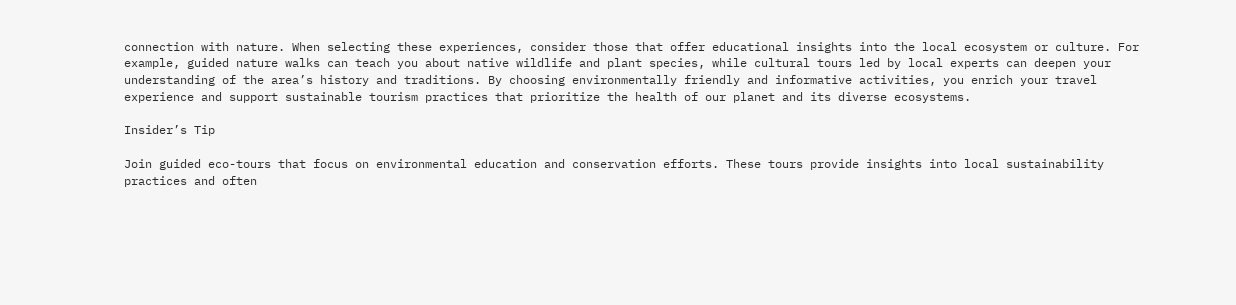connection with nature. When selecting these experiences, consider those that offer educational insights into the local ecosystem or culture. For example, guided nature walks can teach you about native wildlife and plant species, while cultural tours led by local experts can deepen your understanding of the area’s history and traditions. By choosing environmentally friendly and informative activities, you enrich your travel experience and support sustainable tourism practices that prioritize the health of our planet and its diverse ecosystems.

Insider’s Tip

Join guided eco-tours that focus on environmental education and conservation efforts. These tours provide insights into local sustainability practices and often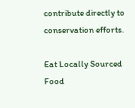contribute directly to conservation efforts.

Eat Locally Sourced Food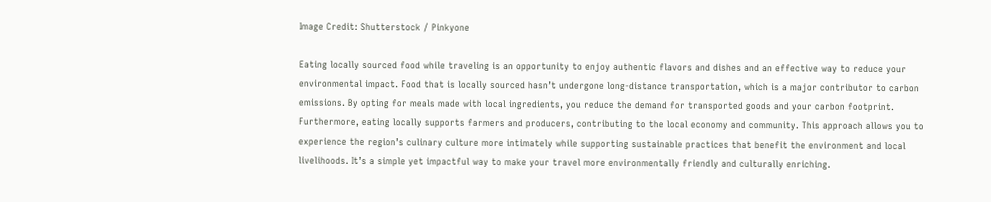Image Credit: Shutterstock / Pinkyone

Eating locally sourced food while traveling is an opportunity to enjoy authentic flavors and dishes and an effective way to reduce your environmental impact. Food that is locally sourced hasn’t undergone long-distance transportation, which is a major contributor to carbon emissions. By opting for meals made with local ingredients, you reduce the demand for transported goods and your carbon footprint. Furthermore, eating locally supports farmers and producers, contributing to the local economy and community. This approach allows you to experience the region’s culinary culture more intimately while supporting sustainable practices that benefit the environment and local livelihoods. It’s a simple yet impactful way to make your travel more environmentally friendly and culturally enriching.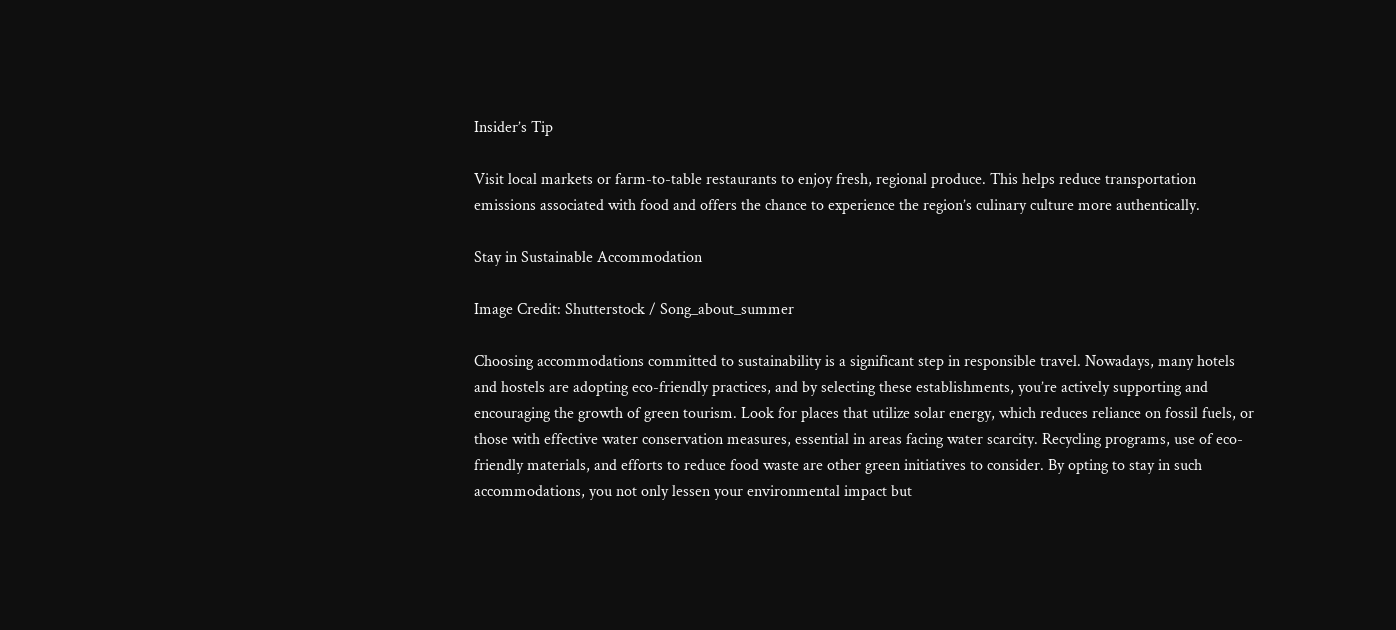Insider’s Tip

Visit local markets or farm-to-table restaurants to enjoy fresh, regional produce. This helps reduce transportation emissions associated with food and offers the chance to experience the region’s culinary culture more authentically.

Stay in Sustainable Accommodation

Image Credit: Shutterstock / Song_about_summer

Choosing accommodations committed to sustainability is a significant step in responsible travel. Nowadays, many hotels and hostels are adopting eco-friendly practices, and by selecting these establishments, you’re actively supporting and encouraging the growth of green tourism. Look for places that utilize solar energy, which reduces reliance on fossil fuels, or those with effective water conservation measures, essential in areas facing water scarcity. Recycling programs, use of eco-friendly materials, and efforts to reduce food waste are other green initiatives to consider. By opting to stay in such accommodations, you not only lessen your environmental impact but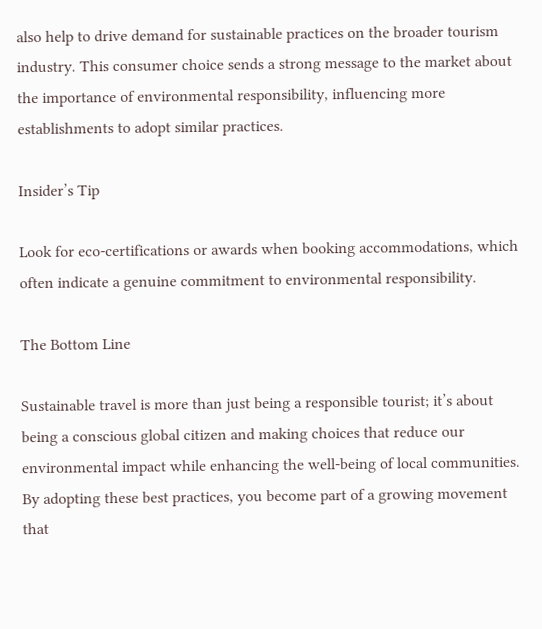also help to drive demand for sustainable practices on the broader tourism industry. This consumer choice sends a strong message to the market about the importance of environmental responsibility, influencing more establishments to adopt similar practices.

Insider’s Tip

Look for eco-certifications or awards when booking accommodations, which often indicate a genuine commitment to environmental responsibility.

The Bottom Line

Sustainable travel is more than just being a responsible tourist; it’s about being a conscious global citizen and making choices that reduce our environmental impact while enhancing the well-being of local communities. By adopting these best practices, you become part of a growing movement that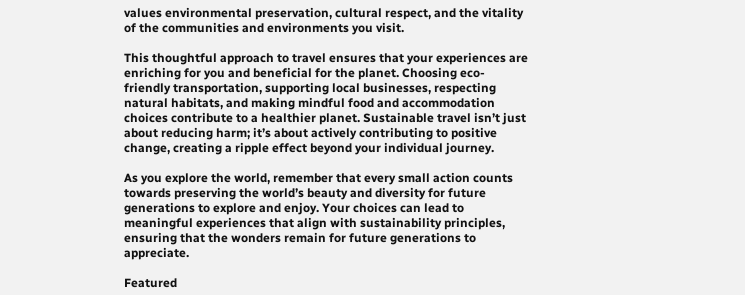values environmental preservation, cultural respect, and the vitality of the communities and environments you visit.

This thoughtful approach to travel ensures that your experiences are enriching for you and beneficial for the planet. Choosing eco-friendly transportation, supporting local businesses, respecting natural habitats, and making mindful food and accommodation choices contribute to a healthier planet. Sustainable travel isn’t just about reducing harm; it’s about actively contributing to positive change, creating a ripple effect beyond your individual journey.

As you explore the world, remember that every small action counts towards preserving the world’s beauty and diversity for future generations to explore and enjoy. Your choices can lead to meaningful experiences that align with sustainability principles, ensuring that the wonders remain for future generations to appreciate.

Featured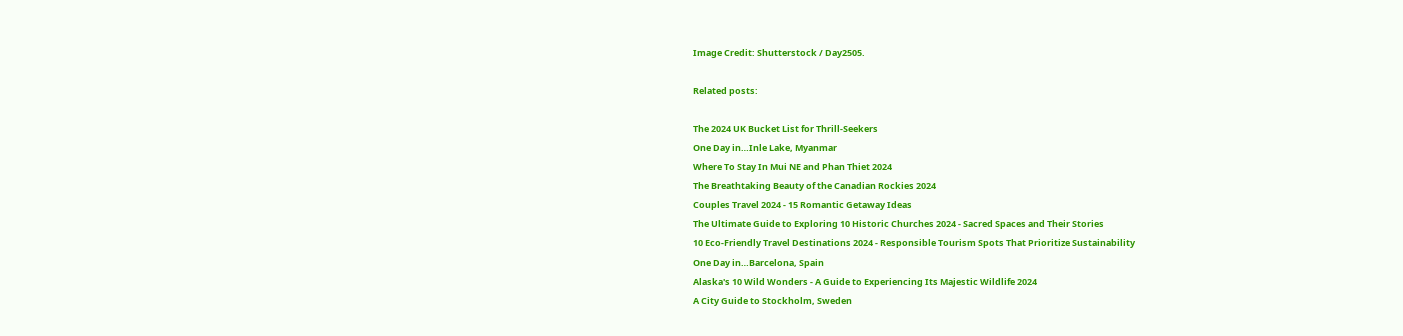Image Credit: Shutterstock / Day2505.

Related posts:

The 2024 UK Bucket List for Thrill-Seekers
One Day in…Inle Lake, Myanmar
Where To Stay In Mui NE and Phan Thiet 2024
The Breathtaking Beauty of the Canadian Rockies 2024
Couples Travel 2024 - 15 Romantic Getaway Ideas
The Ultimate Guide to Exploring 10 Historic Churches 2024 - Sacred Spaces and Their Stories
10 Eco-Friendly Travel Destinations 2024 - Responsible Tourism Spots That Prioritize Sustainability
One Day in…Barcelona, Spain
Alaska's 10 Wild Wonders - A Guide to Experiencing Its Majestic Wildlife 2024
A City Guide to Stockholm, Sweden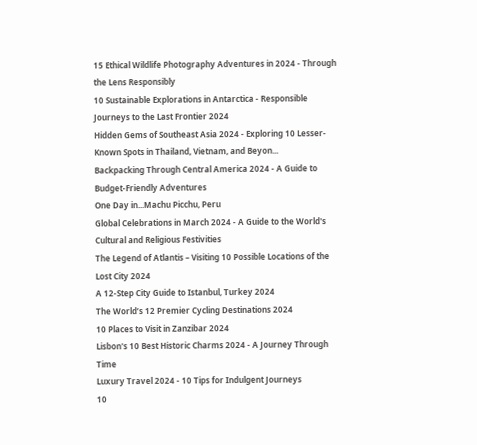15 Ethical Wildlife Photography Adventures in 2024 - Through the Lens Responsibly
10 Sustainable Explorations in Antarctica - Responsible Journeys to the Last Frontier 2024
Hidden Gems of Southeast Asia 2024 - Exploring 10 Lesser-Known Spots in Thailand, Vietnam, and Beyon...
Backpacking Through Central America 2024 - A Guide to Budget-Friendly Adventures
One Day in...Machu Picchu, Peru
Global Celebrations in March 2024 - A Guide to the World's Cultural and Religious Festivities
The Legend of Atlantis – Visiting 10 Possible Locations of the Lost City 2024
A 12-Step City Guide to Istanbul, Turkey 2024
The World’s 12 Premier Cycling Destinations 2024
10 Places to Visit in Zanzibar 2024
Lisbon's 10 Best Historic Charms 2024 - A Journey Through Time
Luxury Travel 2024 - 10 Tips for Indulgent Journeys
10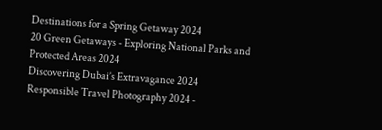Destinations for a Spring Getaway 2024
20 Green Getaways - Exploring National Parks and Protected Areas 2024
Discovering Dubai’s Extravagance 2024
Responsible Travel Photography 2024 -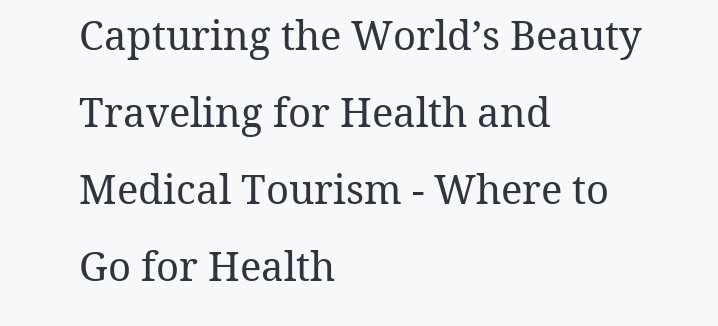Capturing the World’s Beauty
Traveling for Health and Medical Tourism - Where to Go for Health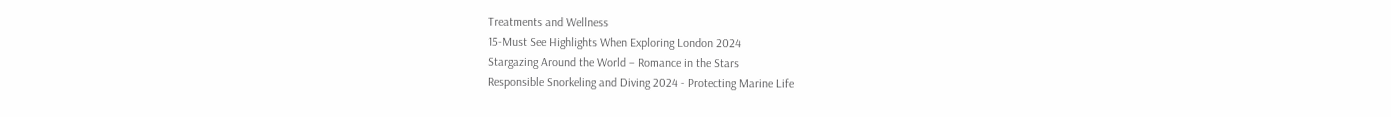Treatments and Wellness
15-Must See Highlights When Exploring London 2024
Stargazing Around the World – Romance in the Stars
Responsible Snorkeling and Diving 2024 - Protecting Marine Life